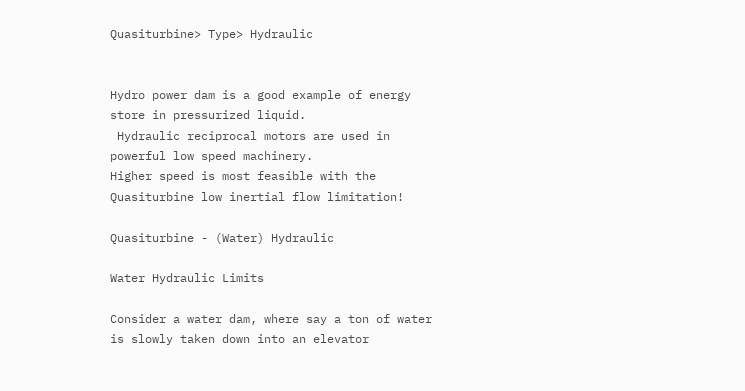Quasiturbine> Type> Hydraulic


Hydro power dam is a good example of energy store in pressurized liquid.
 Hydraulic reciprocal motors are used in powerful low speed machinery.
Higher speed is most feasible with the Quasiturbine low inertial flow limitation!

Quasiturbine - (Water) Hydraulic

Water Hydraulic Limits

Consider a water dam, where say a ton of water is slowly taken down into an elevator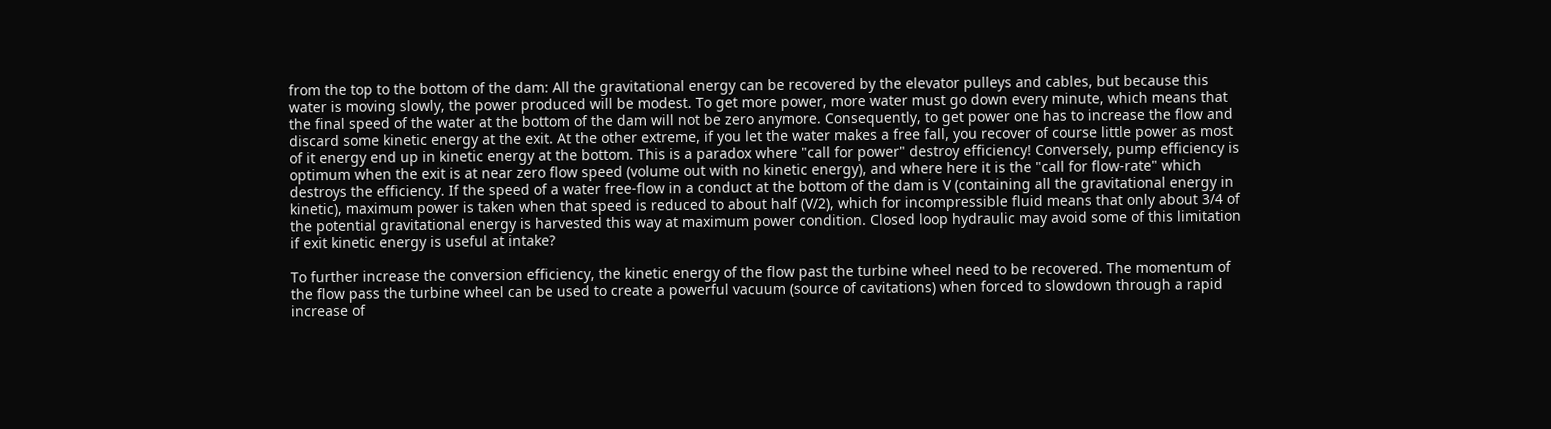from the top to the bottom of the dam: All the gravitational energy can be recovered by the elevator pulleys and cables, but because this water is moving slowly, the power produced will be modest. To get more power, more water must go down every minute, which means that the final speed of the water at the bottom of the dam will not be zero anymore. Consequently, to get power one has to increase the flow and discard some kinetic energy at the exit. At the other extreme, if you let the water makes a free fall, you recover of course little power as most of it energy end up in kinetic energy at the bottom. This is a paradox where "call for power" destroy efficiency! Conversely, pump efficiency is optimum when the exit is at near zero flow speed (volume out with no kinetic energy), and where here it is the "call for flow-rate" which destroys the efficiency. If the speed of a water free-flow in a conduct at the bottom of the dam is V (containing all the gravitational energy in kinetic), maximum power is taken when that speed is reduced to about half (V/2), which for incompressible fluid means that only about 3/4 of the potential gravitational energy is harvested this way at maximum power condition. Closed loop hydraulic may avoid some of this limitation if exit kinetic energy is useful at intake?

To further increase the conversion efficiency, the kinetic energy of the flow past the turbine wheel need to be recovered. The momentum of the flow pass the turbine wheel can be used to create a powerful vacuum (source of cavitations) when forced to slowdown through a rapid increase of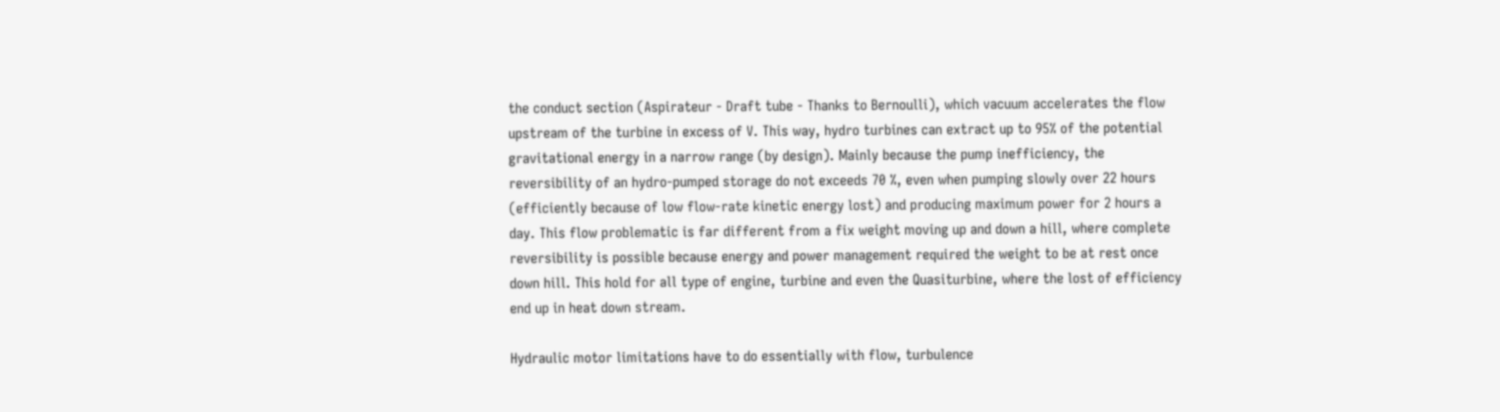the conduct section (Aspirateur - Draft tube - Thanks to Bernoulli), which vacuum accelerates the flow upstream of the turbine in excess of V. This way, hydro turbines can extract up to 95% of the potential gravitational energy in a narrow range (by design). Mainly because the pump inefficiency, the reversibility of an hydro-pumped storage do not exceeds 70 %, even when pumping slowly over 22 hours (efficiently because of low flow-rate kinetic energy lost) and producing maximum power for 2 hours a day. This flow problematic is far different from a fix weight moving up and down a hill, where complete reversibility is possible because energy and power management required the weight to be at rest once down hill. This hold for all type of engine, turbine and even the Quasiturbine, where the lost of efficiency end up in heat down stream.

Hydraulic motor limitations have to do essentially with flow, turbulence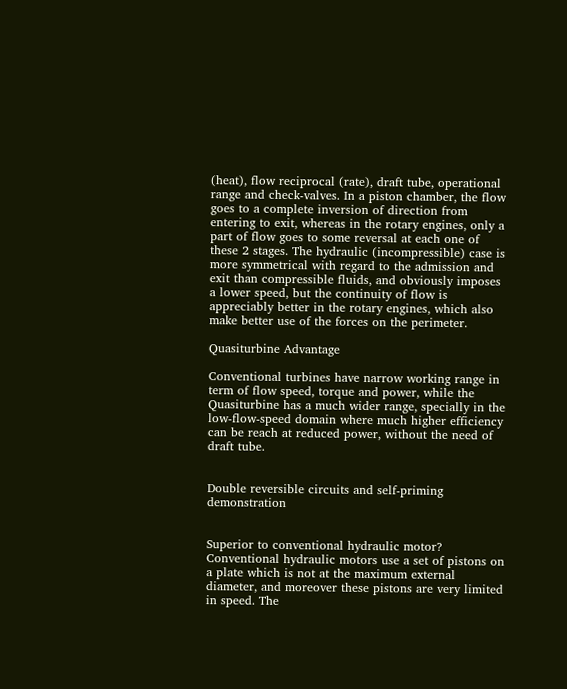(heat), flow reciprocal (rate), draft tube, operational range and check-valves. In a piston chamber, the flow goes to a complete inversion of direction from entering to exit, whereas in the rotary engines, only a part of flow goes to some reversal at each one of these 2 stages. The hydraulic (incompressible) case is more symmetrical with regard to the admission and exit than compressible fluids, and obviously imposes a lower speed, but the continuity of flow is appreciably better in the rotary engines, which also make better use of the forces on the perimeter.

Quasiturbine Advantage

Conventional turbines have narrow working range in term of flow speed, torque and power, while the Quasiturbine has a much wider range, specially in the low-flow-speed domain where much higher efficiency can be reach at reduced power, without the need of draft tube.


Double reversible circuits and self-priming demonstration


Superior to conventional hydraulic motor? Conventional hydraulic motors use a set of pistons on a plate which is not at the maximum external diameter, and moreover these pistons are very limited in speed. The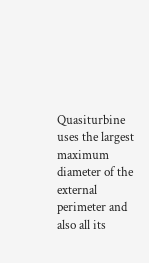Quasiturbine uses the largest maximum diameter of the external perimeter and also all its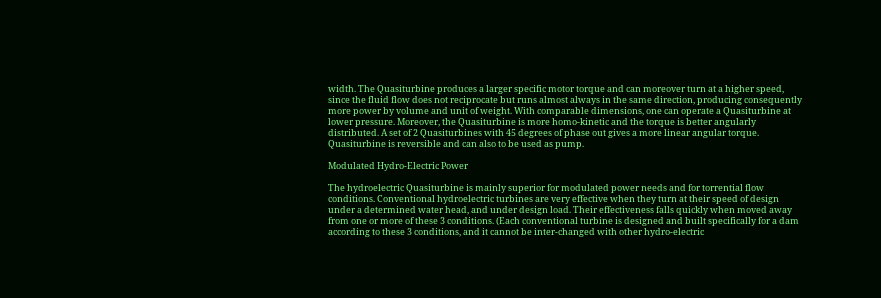width. The Quasiturbine produces a larger specific motor torque and can moreover turn at a higher speed, since the fluid flow does not reciprocate but runs almost always in the same direction, producing consequently more power by volume and unit of weight. With comparable dimensions, one can operate a Quasiturbine at lower pressure. Moreover, the Quasiturbine is more homo-kinetic and the torque is better angularly distributed. A set of 2 Quasiturbines with 45 degrees of phase out gives a more linear angular torque. Quasiturbine is reversible and can also to be used as pump.

Modulated Hydro-Electric Power

The hydroelectric Quasiturbine is mainly superior for modulated power needs and for torrential flow conditions. Conventional hydroelectric turbines are very effective when they turn at their speed of design under a determined water head, and under design load. Their effectiveness falls quickly when moved away from one or more of these 3 conditions. (Each conventional turbine is designed and built specifically for a dam according to these 3 conditions, and it cannot be inter-changed with other hydro-electric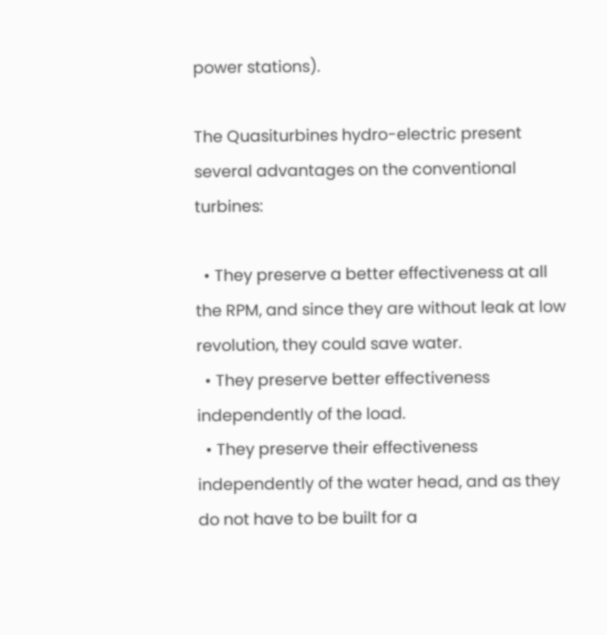power stations).

The Quasiturbines hydro-electric present several advantages on the conventional turbines:

  • They preserve a better effectiveness at all the RPM, and since they are without leak at low revolution, they could save water.
  • They preserve better effectiveness independently of the load.
  • They preserve their effectiveness independently of the water head, and as they do not have to be built for a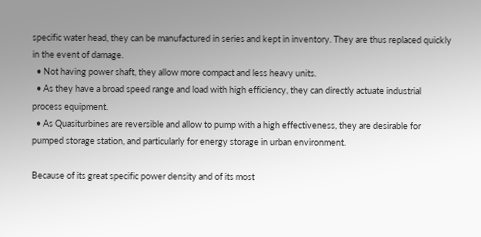specific water head, they can be manufactured in series and kept in inventory. They are thus replaced quickly in the event of damage.
  • Not having power shaft, they allow more compact and less heavy units.
  • As they have a broad speed range and load with high efficiency, they can directly actuate industrial process equipment.
  • As Quasiturbines are reversible and allow to pump with a high effectiveness, they are desirable for pumped storage station, and particularly for energy storage in urban environment.

Because of its great specific power density and of its most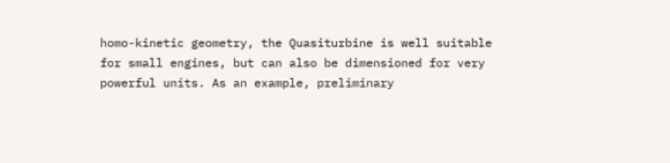homo-kinetic geometry, the Quasiturbine is well suitable for small engines, but can also be dimensioned for very powerful units. As an example, preliminary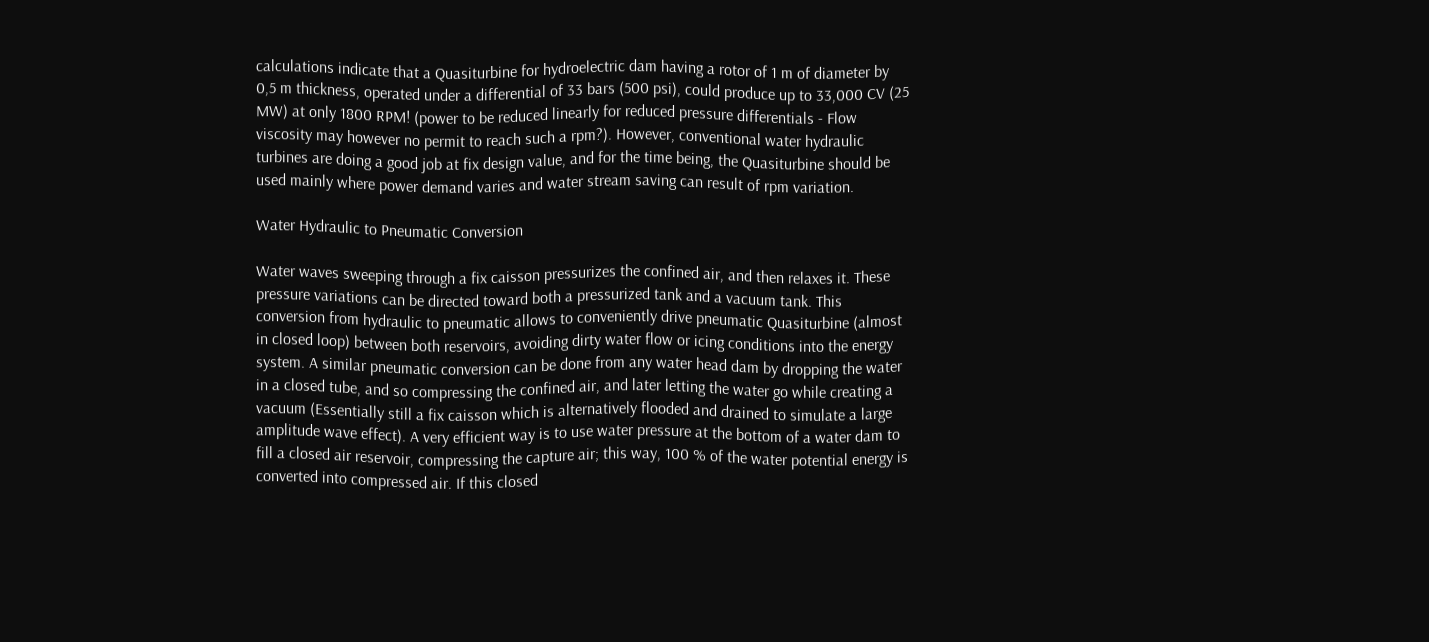calculations indicate that a Quasiturbine for hydroelectric dam having a rotor of 1 m of diameter by 0,5 m thickness, operated under a differential of 33 bars (500 psi), could produce up to 33,000 CV (25 MW) at only 1800 RPM! (power to be reduced linearly for reduced pressure differentials - Flow viscosity may however no permit to reach such a rpm?). However, conventional water hydraulic turbines are doing a good job at fix design value, and for the time being, the Quasiturbine should be used mainly where power demand varies and water stream saving can result of rpm variation.

Water Hydraulic to Pneumatic Conversion

Water waves sweeping through a fix caisson pressurizes the confined air, and then relaxes it. These pressure variations can be directed toward both a pressurized tank and a vacuum tank. This conversion from hydraulic to pneumatic allows to conveniently drive pneumatic Quasiturbine (almost in closed loop) between both reservoirs, avoiding dirty water flow or icing conditions into the energy system. A similar pneumatic conversion can be done from any water head dam by dropping the water in a closed tube, and so compressing the confined air, and later letting the water go while creating a vacuum (Essentially still a fix caisson which is alternatively flooded and drained to simulate a large amplitude wave effect). A very efficient way is to use water pressure at the bottom of a water dam to fill a closed air reservoir, compressing the capture air; this way, 100 % of the water potential energy is converted into compressed air. If this closed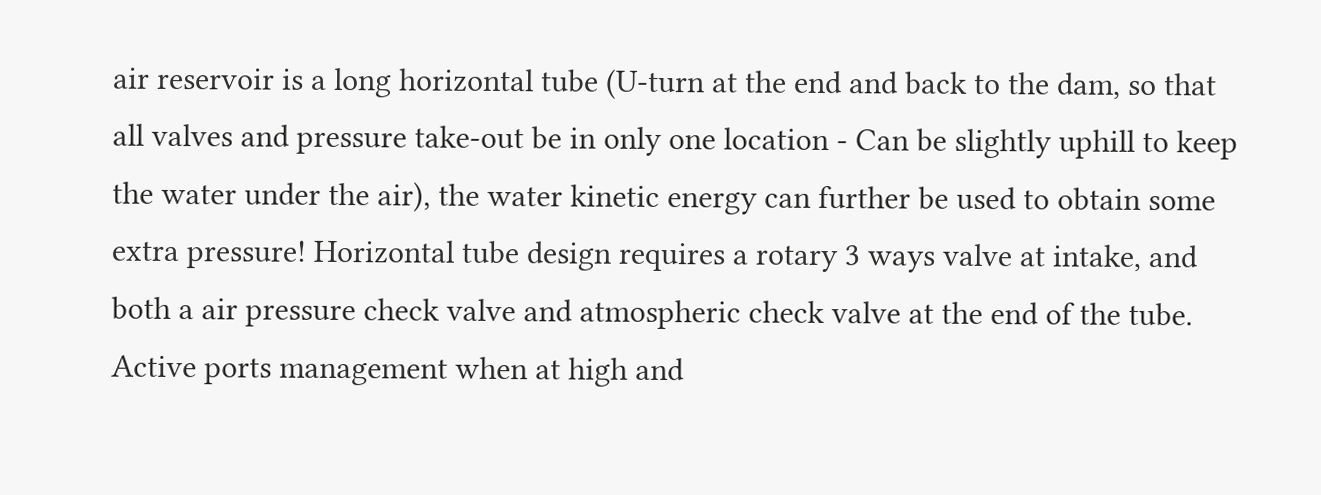air reservoir is a long horizontal tube (U-turn at the end and back to the dam, so that all valves and pressure take-out be in only one location - Can be slightly uphill to keep the water under the air), the water kinetic energy can further be used to obtain some extra pressure! Horizontal tube design requires a rotary 3 ways valve at intake, and both a air pressure check valve and atmospheric check valve at the end of the tube. Active ports management when at high and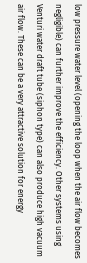low pressure water level (opening the loop when the air flow becomes negligible) can further improve the efficiency. Other systems using Venturi water draft tube (siphon type) can also produce high vacuum air flow. These can be a very attractive solution for energy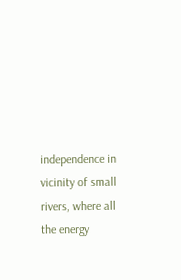independence in vicinity of small rivers, where all the energy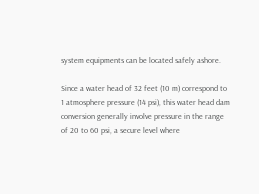system equipments can be located safely ashore.

Since a water head of 32 feet (10 m) correspond to 1 atmosphere pressure (14 psi), this water head dam conversion generally involve pressure in the range of 20 to 60 psi, a secure level where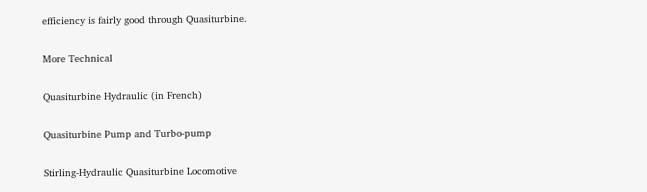efficiency is fairly good through Quasiturbine.

More Technical

Quasiturbine Hydraulic (in French)

Quasiturbine Pump and Turbo-pump

Stirling-Hydraulic Quasiturbine Locomotive